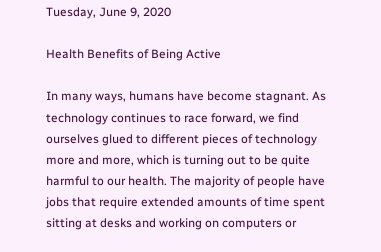Tuesday, June 9, 2020

Health Benefits of Being Active

In many ways, humans have become stagnant. As technology continues to race forward, we find ourselves glued to different pieces of technology more and more, which is turning out to be quite harmful to our health. The majority of people have jobs that require extended amounts of time spent sitting at desks and working on computers or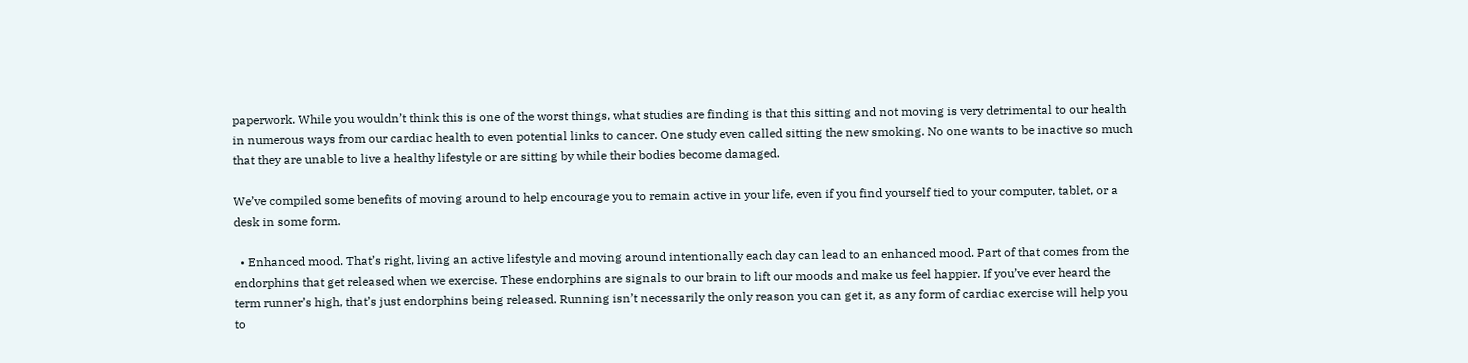paperwork. While you wouldn’t think this is one of the worst things, what studies are finding is that this sitting and not moving is very detrimental to our health in numerous ways from our cardiac health to even potential links to cancer. One study even called sitting the new smoking. No one wants to be inactive so much that they are unable to live a healthy lifestyle or are sitting by while their bodies become damaged.

We’ve compiled some benefits of moving around to help encourage you to remain active in your life, even if you find yourself tied to your computer, tablet, or a desk in some form.

  • Enhanced mood. That’s right, living an active lifestyle and moving around intentionally each day can lead to an enhanced mood. Part of that comes from the endorphins that get released when we exercise. These endorphins are signals to our brain to lift our moods and make us feel happier. If you’ve ever heard the term runner’s high, that’s just endorphins being released. Running isn’t necessarily the only reason you can get it, as any form of cardiac exercise will help you to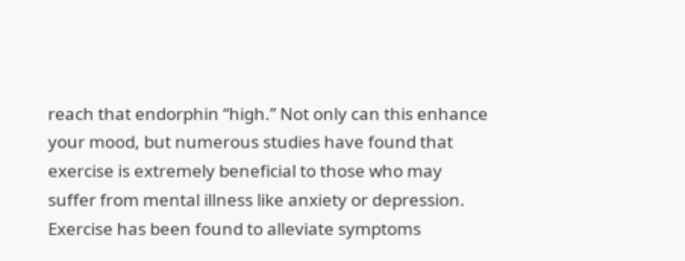reach that endorphin “high.” Not only can this enhance your mood, but numerous studies have found that exercise is extremely beneficial to those who may suffer from mental illness like anxiety or depression. Exercise has been found to alleviate symptoms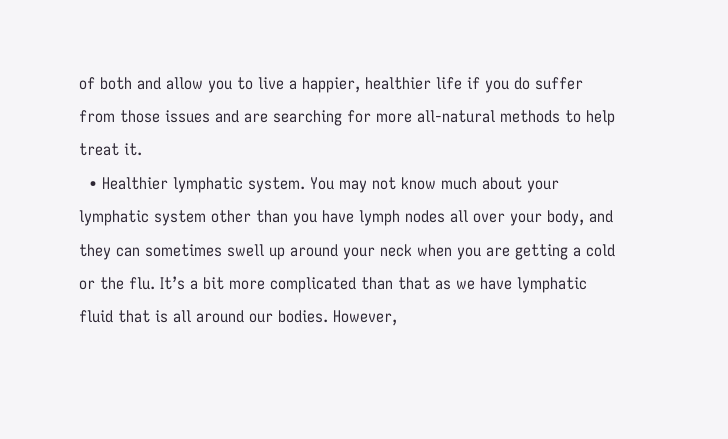of both and allow you to live a happier, healthier life if you do suffer from those issues and are searching for more all-natural methods to help treat it.
  • Healthier lymphatic system. You may not know much about your lymphatic system other than you have lymph nodes all over your body, and they can sometimes swell up around your neck when you are getting a cold or the flu. It’s a bit more complicated than that as we have lymphatic fluid that is all around our bodies. However,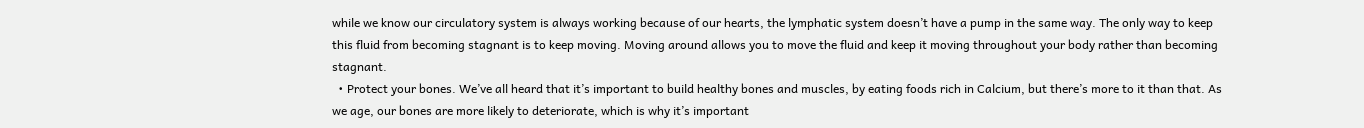while we know our circulatory system is always working because of our hearts, the lymphatic system doesn’t have a pump in the same way. The only way to keep this fluid from becoming stagnant is to keep moving. Moving around allows you to move the fluid and keep it moving throughout your body rather than becoming stagnant.
  • Protect your bones. We’ve all heard that it’s important to build healthy bones and muscles, by eating foods rich in Calcium, but there’s more to it than that. As we age, our bones are more likely to deteriorate, which is why it’s important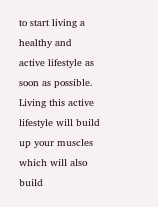to start living a healthy and active lifestyle as soon as possible. Living this active lifestyle will build up your muscles which will also build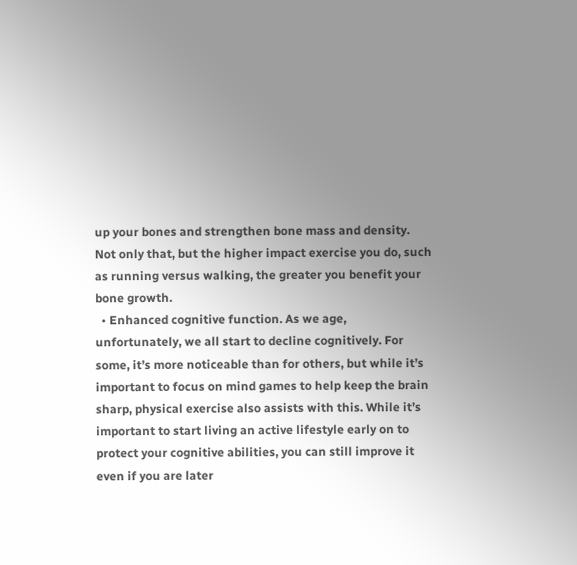up your bones and strengthen bone mass and density. Not only that, but the higher impact exercise you do, such as running versus walking, the greater you benefit your bone growth.
  • Enhanced cognitive function. As we age, unfortunately, we all start to decline cognitively. For some, it’s more noticeable than for others, but while it’s important to focus on mind games to help keep the brain sharp, physical exercise also assists with this. While it’s important to start living an active lifestyle early on to protect your cognitive abilities, you can still improve it even if you are later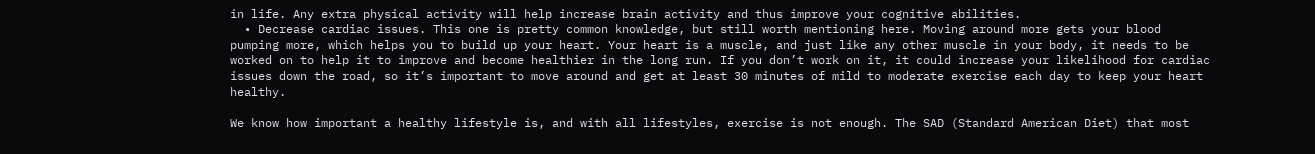in life. Any extra physical activity will help increase brain activity and thus improve your cognitive abilities.
  • Decrease cardiac issues. This one is pretty common knowledge, but still worth mentioning here. Moving around more gets your blood pumping more, which helps you to build up your heart. Your heart is a muscle, and just like any other muscle in your body, it needs to be worked on to help it to improve and become healthier in the long run. If you don’t work on it, it could increase your likelihood for cardiac issues down the road, so it’s important to move around and get at least 30 minutes of mild to moderate exercise each day to keep your heart healthy.

We know how important a healthy lifestyle is, and with all lifestyles, exercise is not enough. The SAD (Standard American Diet) that most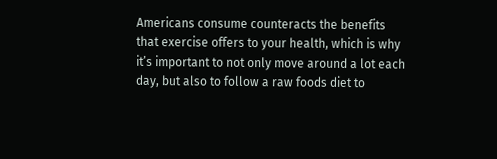Americans consume counteracts the benefits that exercise offers to your health, which is why it’s important to not only move around a lot each day, but also to follow a raw foods diet to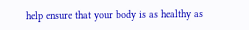help ensure that your body is as healthy as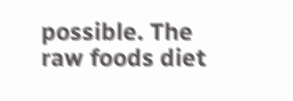possible. The raw foods diet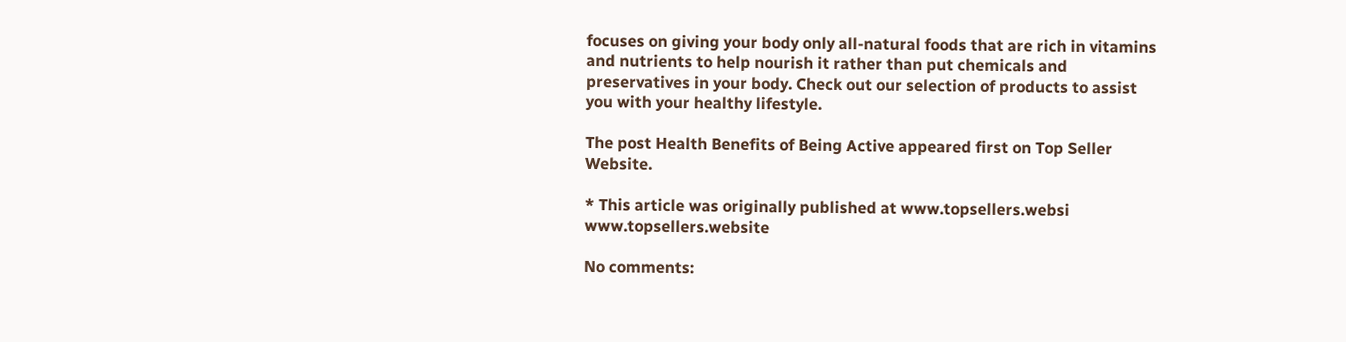focuses on giving your body only all-natural foods that are rich in vitamins and nutrients to help nourish it rather than put chemicals and preservatives in your body. Check out our selection of products to assist you with your healthy lifestyle.

The post Health Benefits of Being Active appeared first on Top Seller Website.

* This article was originally published at www.topsellers.websi www.topsellers.website

No comments: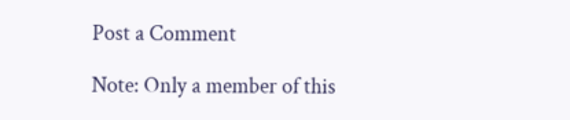Post a Comment

Note: Only a member of this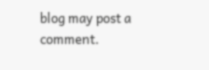blog may post a comment.